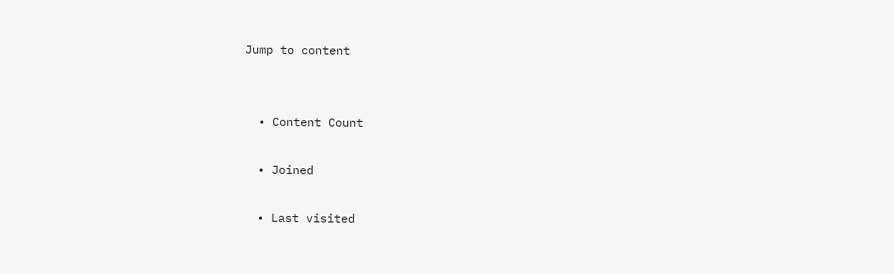Jump to content


  • Content Count

  • Joined

  • Last visited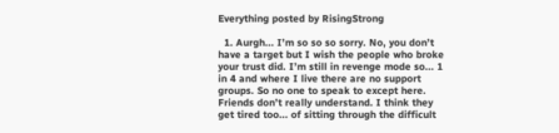Everything posted by RisingStrong

  1. Aurgh... I’m so so so sorry. No, you don’t have a target but I wish the people who broke your trust did. I’m still in revenge mode so... 1 in 4 and where I live there are no support groups. So no one to speak to except here. Friends don’t really understand. I think they get tired too... of sitting through the difficult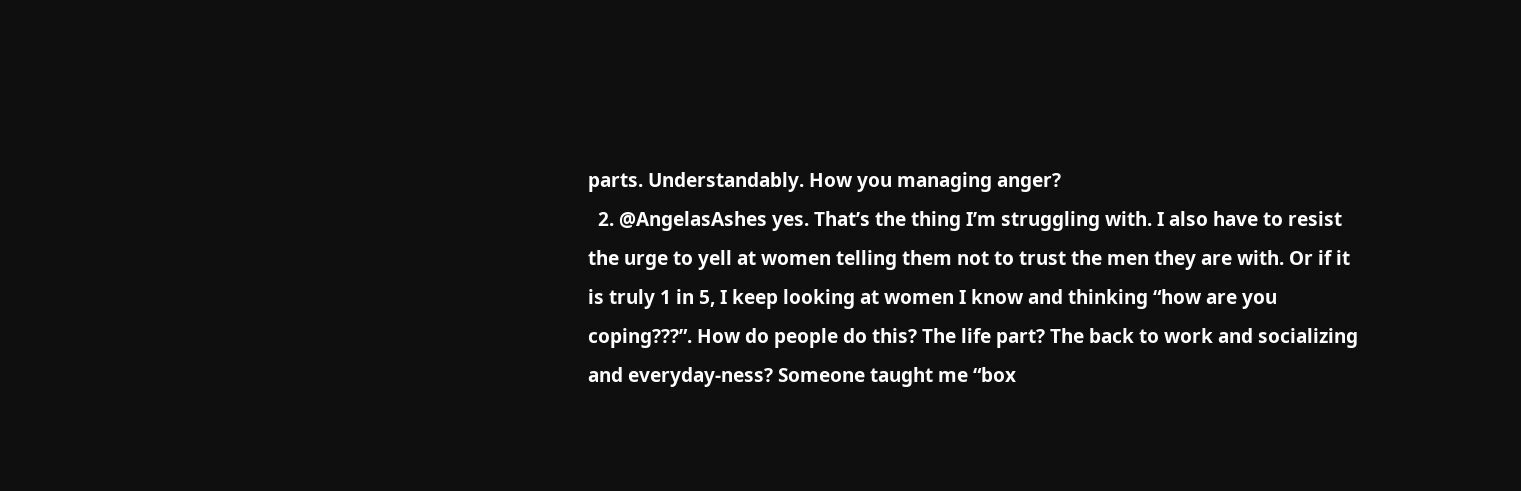parts. Understandably. How you managing anger?
  2. @AngelasAshes yes. That’s the thing I’m struggling with. I also have to resist the urge to yell at women telling them not to trust the men they are with. Or if it is truly 1 in 5, I keep looking at women I know and thinking “how are you coping???”. How do people do this? The life part? The back to work and socializing and everyday-ness? Someone taught me “box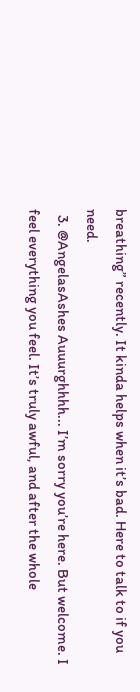breathing” recently. It kinda helps when it’s bad. Here to talk to if you need.
  3. @AngelasAshes Auuurghhhh... I’m sorry you’re here. But welcome. I feel everything you feel. It’s truly awful, and after the whole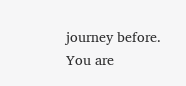journey before. You are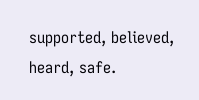supported, believed, heard, safe.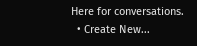Here for conversations.
  • Create New...